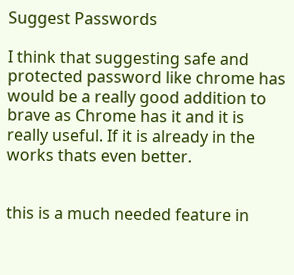Suggest Passwords

I think that suggesting safe and protected password like chrome has would be a really good addition to brave as Chrome has it and it is really useful. If it is already in the works thats even better.


this is a much needed feature in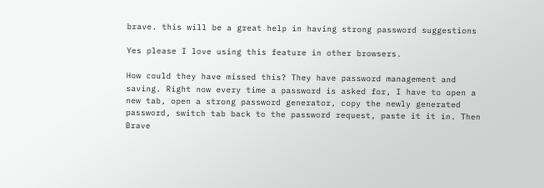brave. this will be a great help in having strong password suggestions

Yes please I love using this feature in other browsers.

How could they have missed this? They have password management and saving. Right now every time a password is asked for, I have to open a new tab, open a strong password generator, copy the newly generated password, switch tab back to the password request, paste it it in. Then Brave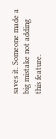saves it. Someone made a big mistake not adding this feature.